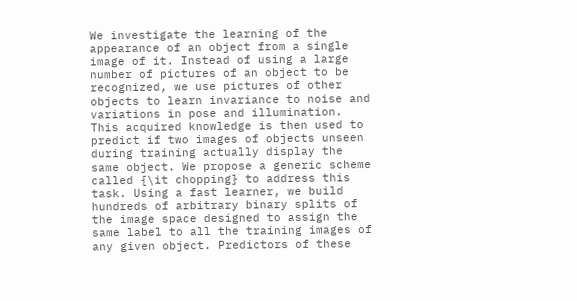We investigate the learning of the appearance of an object from a single image of it. Instead of using a large number of pictures of an object to be recognized, we use pictures of other objects to learn invariance to noise and variations in pose and illumination. This acquired knowledge is then used to predict if two images of objects unseen during training actually display the same object. We propose a generic scheme called {\it chopping} to address this task. Using a fast learner, we build hundreds of arbitrary binary splits of the image space designed to assign the same label to all the training images of any given object. Predictors of these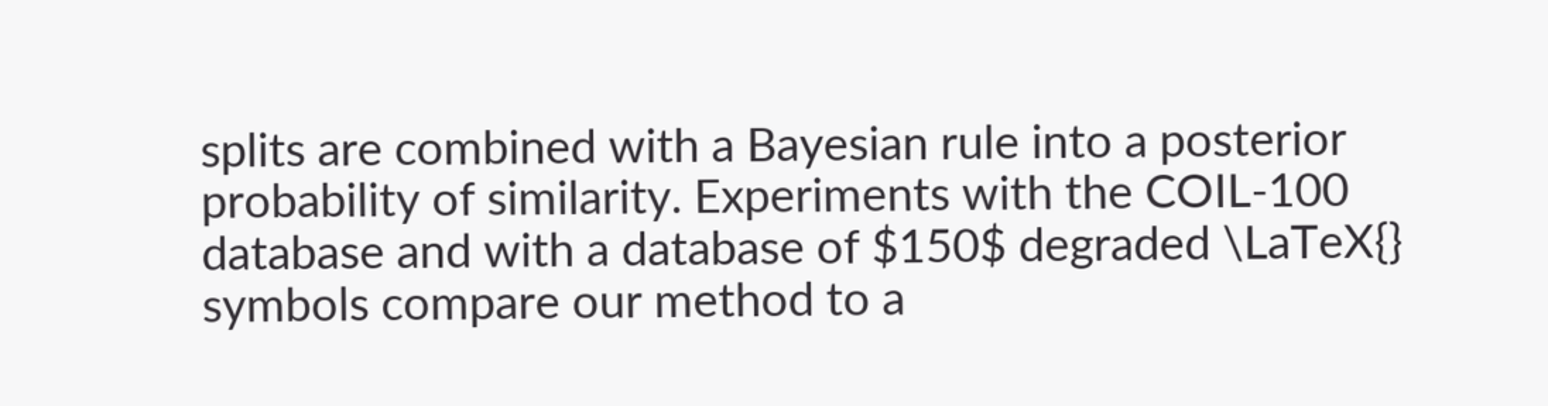splits are combined with a Bayesian rule into a posterior probability of similarity. Experiments with the COIL-100 database and with a database of $150$ degraded \LaTeX{} symbols compare our method to a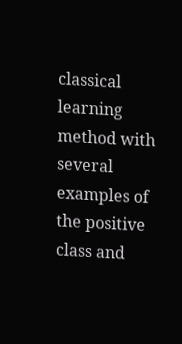classical learning method with several examples of the positive class and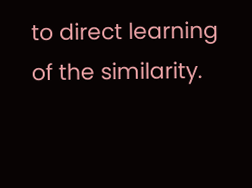to direct learning of the similarity.